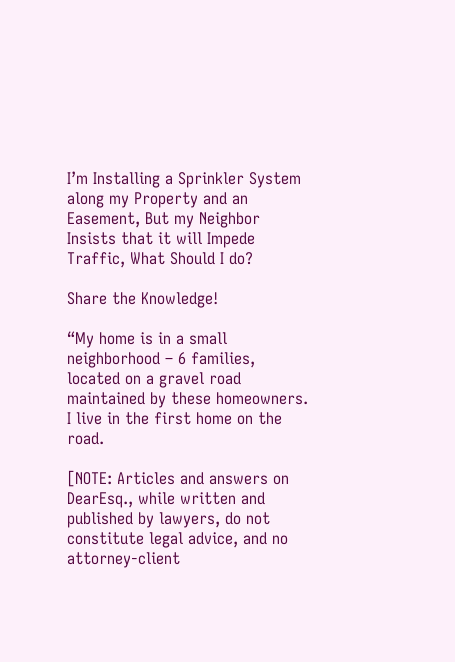I’m Installing a Sprinkler System along my Property and an Easement, But my Neighbor Insists that it will Impede Traffic, What Should I do?

Share the Knowledge!

“My home is in a small neighborhood – 6 families, located on a gravel road maintained by these homeowners. I live in the first home on the road.

[NOTE: Articles and answers on DearEsq., while written and published by lawyers, do not constitute legal advice, and no attorney-client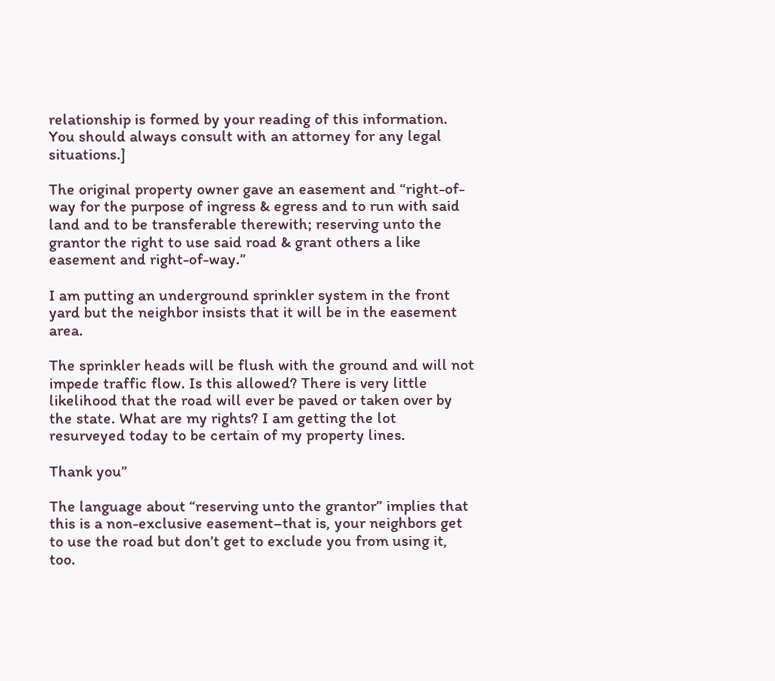relationship is formed by your reading of this information. You should always consult with an attorney for any legal situations.]

The original property owner gave an easement and “right-of-way for the purpose of ingress & egress and to run with said land and to be transferable therewith; reserving unto the grantor the right to use said road & grant others a like easement and right-of-way.”

I am putting an underground sprinkler system in the front yard but the neighbor insists that it will be in the easement area.

The sprinkler heads will be flush with the ground and will not impede traffic flow. Is this allowed? There is very little likelihood that the road will ever be paved or taken over by the state. What are my rights? I am getting the lot resurveyed today to be certain of my property lines.

Thank you”

The language about “reserving unto the grantor” implies that this is a non-exclusive easement–that is, your neighbors get to use the road but don’t get to exclude you from using it, too.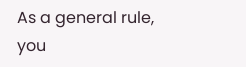As a general rule, you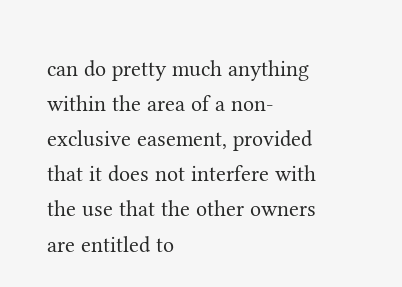can do pretty much anything within the area of a non-exclusive easement, provided that it does not interfere with the use that the other owners are entitled to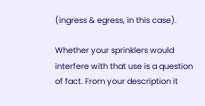(ingress & egress, in this case).

Whether your sprinklers would interfere with that use is a question of fact. From your description it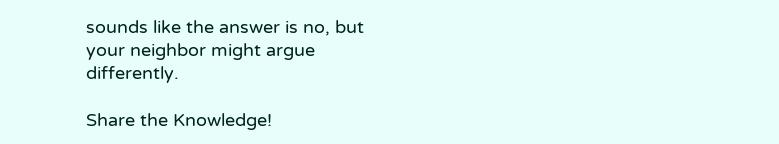sounds like the answer is no, but your neighbor might argue differently.

Share the Knowledge!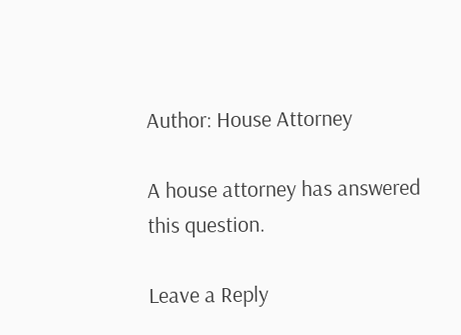Author: House Attorney

A house attorney has answered this question.

Leave a Reply